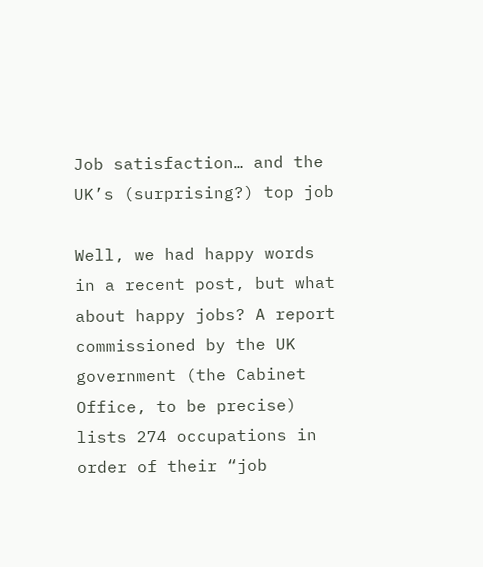Job satisfaction… and the UK’s (surprising?) top job

Well, we had happy words in a recent post, but what about happy jobs? A report commissioned by the UK government (the Cabinet Office, to be precise) lists 274 occupations in order of their “job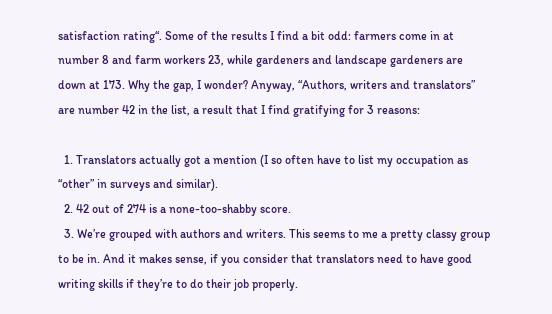satisfaction rating“. Some of the results I find a bit odd: farmers come in at number 8 and farm workers 23, while gardeners and landscape gardeners are down at 173. Why the gap, I wonder? Anyway, “Authors, writers and translators” are number 42 in the list, a result that I find gratifying for 3 reasons:

  1. Translators actually got a mention (I so often have to list my occupation as “other” in surveys and similar).
  2. 42 out of 274 is a none-too-shabby score.
  3. We’re grouped with authors and writers. This seems to me a pretty classy group to be in. And it makes sense, if you consider that translators need to have good writing skills if they’re to do their job properly.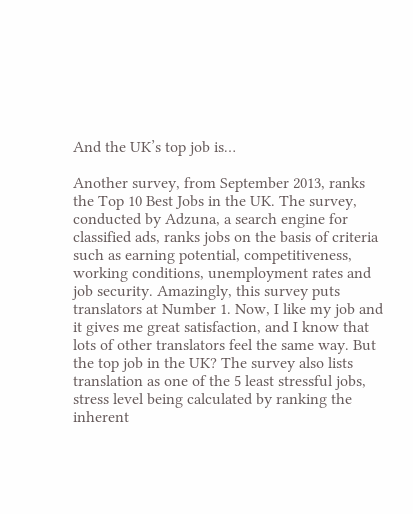And the UK’s top job is…

Another survey, from September 2013, ranks the Top 10 Best Jobs in the UK. The survey, conducted by Adzuna, a search engine for classified ads, ranks jobs on the basis of criteria such as earning potential, competitiveness, working conditions, unemployment rates and job security. Amazingly, this survey puts translators at Number 1. Now, I like my job and it gives me great satisfaction, and I know that lots of other translators feel the same way. But the top job in the UK? The survey also lists translation as one of the 5 least stressful jobs, stress level being calculated by ranking the inherent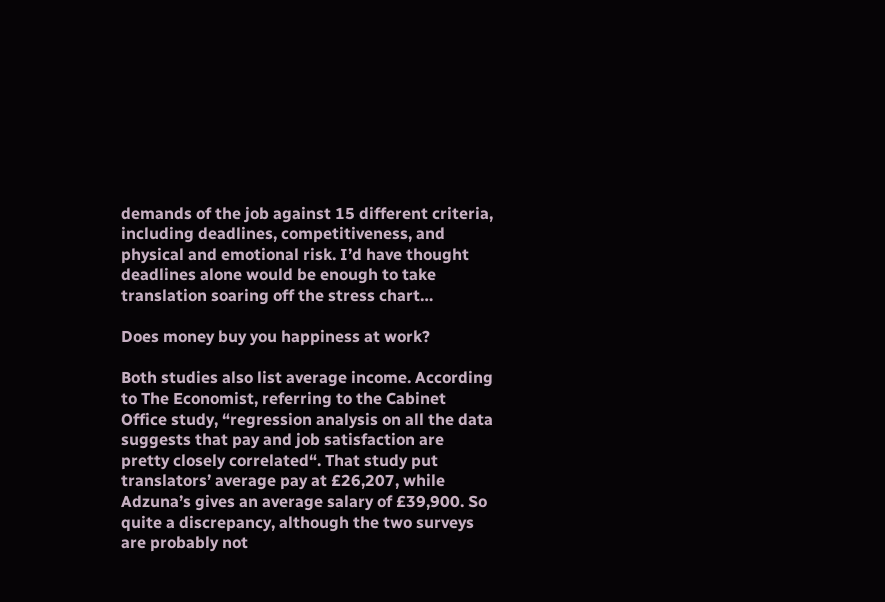demands of the job against 15 different criteria, including deadlines, competitiveness, and physical and emotional risk. I’d have thought deadlines alone would be enough to take translation soaring off the stress chart…

Does money buy you happiness at work?

Both studies also list average income. According to The Economist, referring to the Cabinet Office study, “regression analysis on all the data suggests that pay and job satisfaction are pretty closely correlated“. That study put translators’ average pay at £26,207, while Adzuna’s gives an average salary of £39,900. So quite a discrepancy, although the two surveys are probably not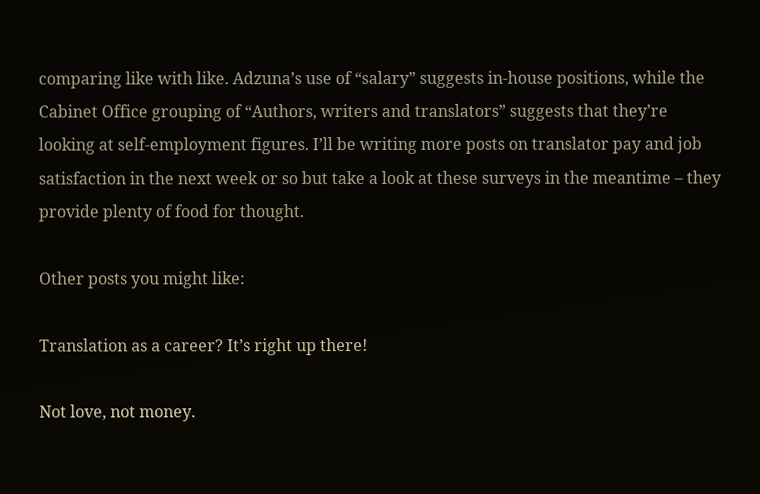comparing like with like. Adzuna’s use of “salary” suggests in-house positions, while the Cabinet Office grouping of “Authors, writers and translators” suggests that they’re looking at self-employment figures. I’ll be writing more posts on translator pay and job satisfaction in the next week or so but take a look at these surveys in the meantime – they provide plenty of food for thought.

Other posts you might like:

Translation as a career? It’s right up there!

Not love, not money.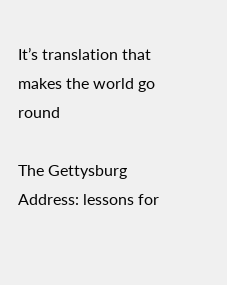It’s translation that makes the world go round

The Gettysburg Address: lessons for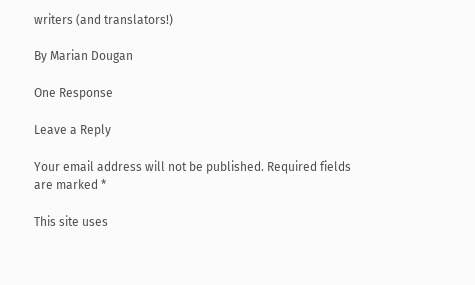writers (and translators!)

By Marian Dougan

One Response

Leave a Reply

Your email address will not be published. Required fields are marked *

This site uses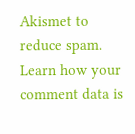Akismet to reduce spam. Learn how your comment data is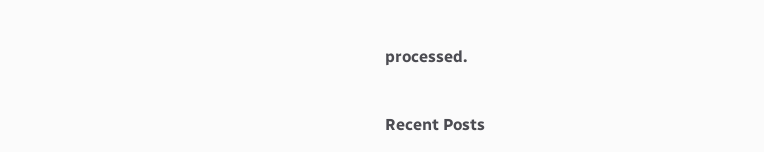processed.


Recent Posts